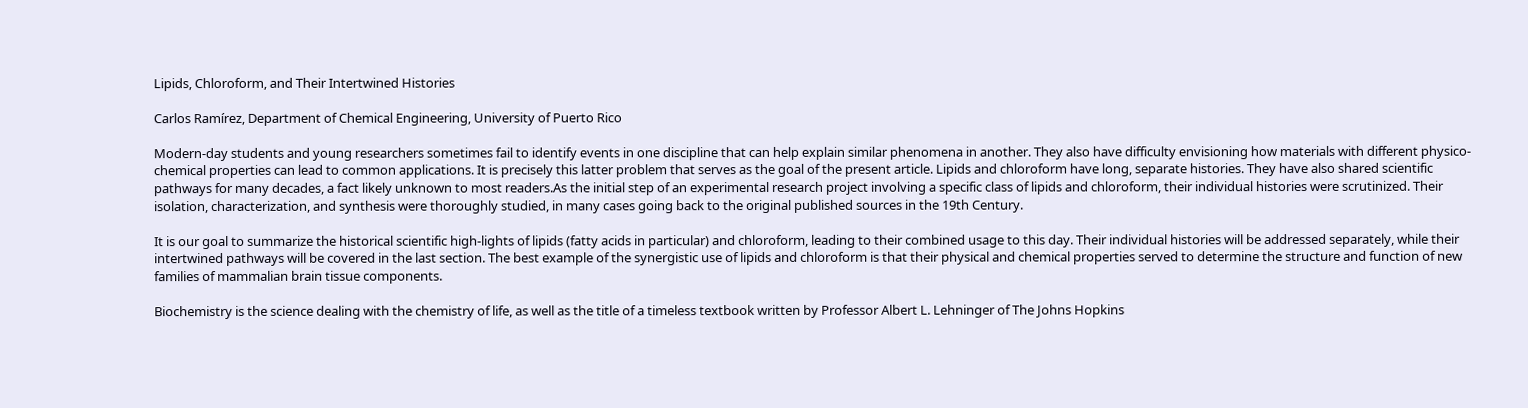Lipids, Chloroform, and Their Intertwined Histories

Carlos Ramírez, Department of Chemical Engineering, University of Puerto Rico

Modern-day students and young researchers sometimes fail to identify events in one discipline that can help explain similar phenomena in another. They also have difficulty envisioning how materials with different physico-chemical properties can lead to common applications. It is precisely this latter problem that serves as the goal of the present article. Lipids and chloroform have long, separate histories. They have also shared scientific pathways for many decades, a fact likely unknown to most readers.As the initial step of an experimental research project involving a specific class of lipids and chloroform, their individual histories were scrutinized. Their isolation, characterization, and synthesis were thoroughly studied, in many cases going back to the original published sources in the 19th Century.

It is our goal to summarize the historical scientific high-lights of lipids (fatty acids in particular) and chloroform, leading to their combined usage to this day. Their individual histories will be addressed separately, while their intertwined pathways will be covered in the last section. The best example of the synergistic use of lipids and chloroform is that their physical and chemical properties served to determine the structure and function of new families of mammalian brain tissue components.

Biochemistry is the science dealing with the chemistry of life, as well as the title of a timeless textbook written by Professor Albert L. Lehninger of The Johns Hopkins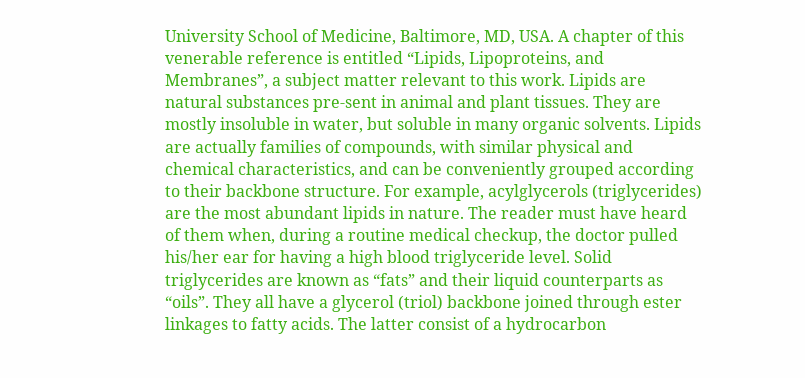University School of Medicine, Baltimore, MD, USA. A chapter of this venerable reference is entitled “Lipids, Lipoproteins, and Membranes”, a subject matter relevant to this work. Lipids are natural substances pre-sent in animal and plant tissues. They are mostly insoluble in water, but soluble in many organic solvents. Lipids are actually families of compounds, with similar physical and chemical characteristics, and can be conveniently grouped according to their backbone structure. For example, acylglycerols (triglycerides) are the most abundant lipids in nature. The reader must have heard of them when, during a routine medical checkup, the doctor pulled his/her ear for having a high blood triglyceride level. Solid triglycerides are known as “fats” and their liquid counterparts as “oils”. They all have a glycerol (triol) backbone joined through ester linkages to fatty acids. The latter consist of a hydrocarbon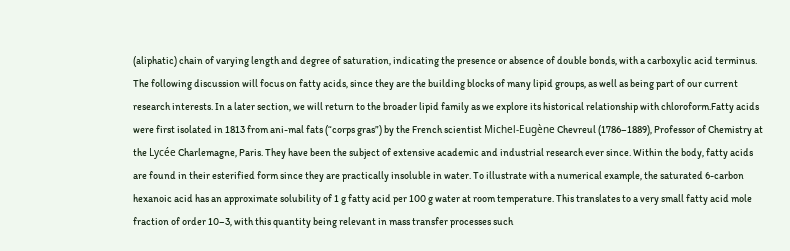(aliphatic) chain of varying length and degree of saturation, indicating the presence or absence of double bonds, with a carboxylic acid terminus. The following discussion will focus on fatty acids, since they are the building blocks of many lipid groups, as well as being part of our current research interests. In a later section, we will return to the broader lipid family as we explore its historical relationship with chloroform.Fatty acids were first isolated in 1813 from ani-mal fats (“corps gras”) by the French scientist Michel-Eugène Chevreul (1786–1889), Professor of Chemistry at the Lycée Charlemagne, Paris. They have been the subject of extensive academic and industrial research ever since. Within the body, fatty acids are found in their esterified form since they are practically insoluble in water. To illustrate with a numerical example, the saturated 6-carbon hexanoic acid has an approximate solubility of 1 g fatty acid per 100 g water at room temperature. This translates to a very small fatty acid mole fraction of order 10–3, with this quantity being relevant in mass transfer processes such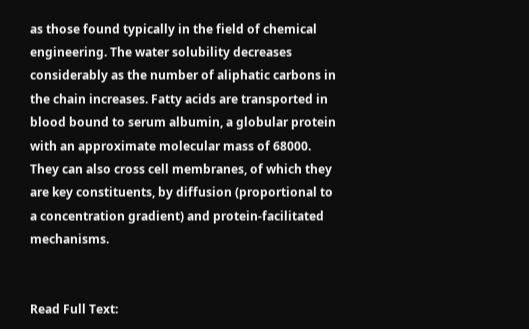as those found typically in the field of chemical engineering. The water solubility decreases considerably as the number of aliphatic carbons in the chain increases. Fatty acids are transported in blood bound to serum albumin, a globular protein with an approximate molecular mass of 68000. They can also cross cell membranes, of which they are key constituents, by diffusion (proportional to a concentration gradient) and protein-facilitated mechanisms.


Read Full Text: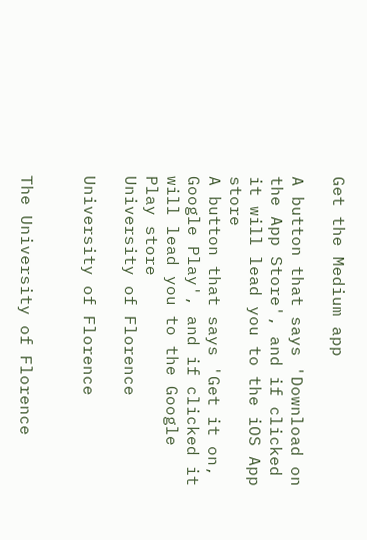Get the Medium app

A button that says 'Download on the App Store', and if clicked it will lead you to the iOS App store
A button that says 'Get it on, Google Play', and if clicked it will lead you to the Google Play store
University of Florence

University of Florence


The University of Florence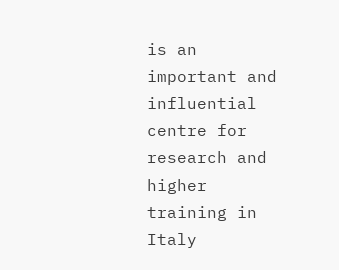is an important and influential centre for research and higher training in Italy